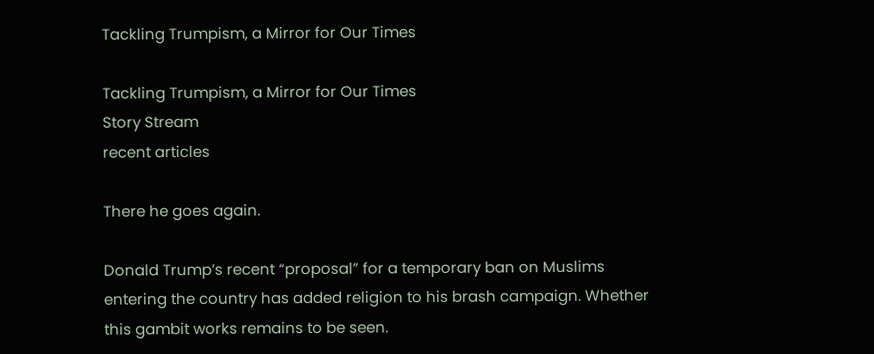Tackling Trumpism, a Mirror for Our Times

Tackling Trumpism, a Mirror for Our Times
Story Stream
recent articles

There he goes again.

Donald Trump’s recent “proposal” for a temporary ban on Muslims entering the country has added religion to his brash campaign. Whether this gambit works remains to be seen.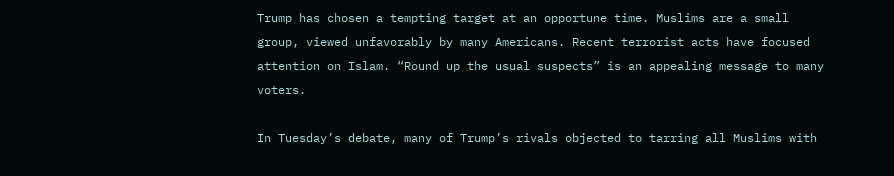Trump has chosen a tempting target at an opportune time. Muslims are a small group, viewed unfavorably by many Americans. Recent terrorist acts have focused attention on Islam. “Round up the usual suspects” is an appealing message to many voters.

In Tuesday’s debate, many of Trump’s rivals objected to tarring all Muslims with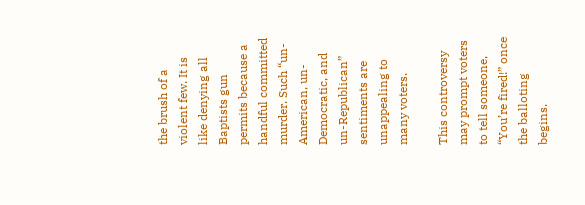the brush of a violent few. It is like denying all Baptists gun permits because a handful committed murder. Such “un-American, un-Democratic, and un-Republican” sentiments are unappealing to many voters.

This controversy may prompt voters to tell someone, “You’re fired!” once the balloting begins.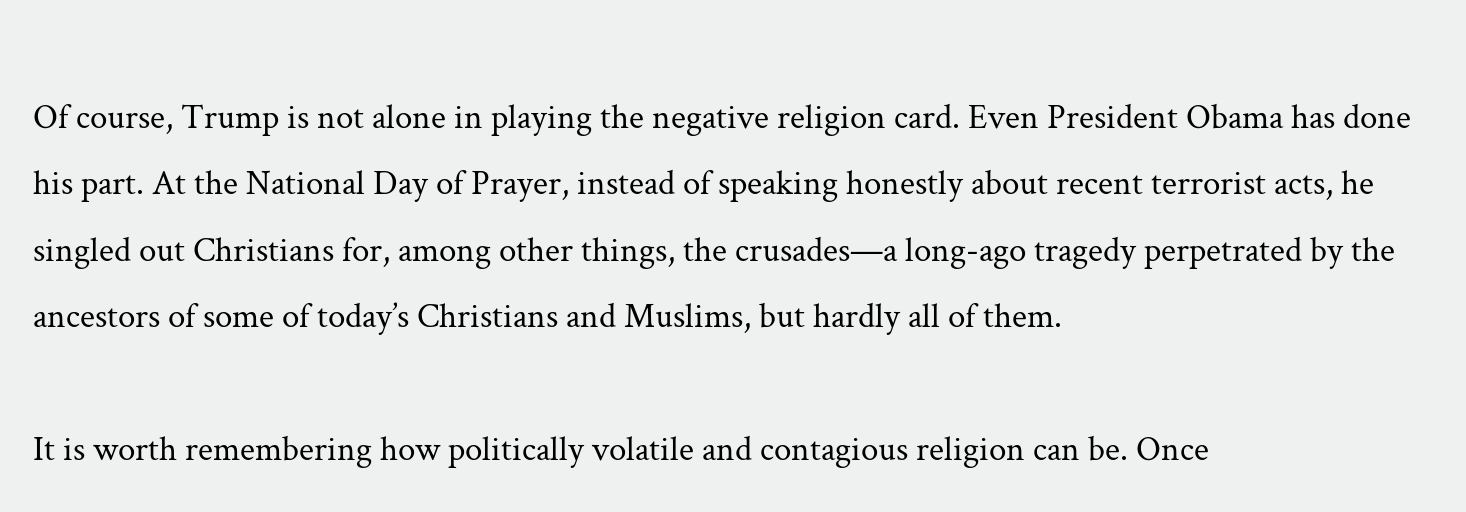Of course, Trump is not alone in playing the negative religion card. Even President Obama has done his part. At the National Day of Prayer, instead of speaking honestly about recent terrorist acts, he singled out Christians for, among other things, the crusades—a long-ago tragedy perpetrated by the ancestors of some of today’s Christians and Muslims, but hardly all of them.

It is worth remembering how politically volatile and contagious religion can be. Once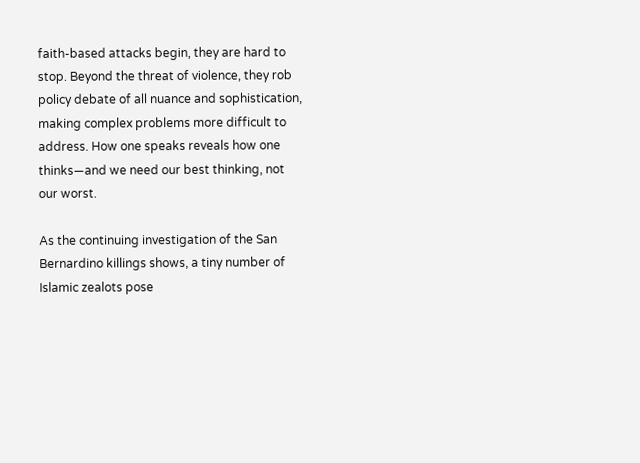faith-based attacks begin, they are hard to stop. Beyond the threat of violence, they rob policy debate of all nuance and sophistication, making complex problems more difficult to address. How one speaks reveals how one thinks—and we need our best thinking, not our worst.

As the continuing investigation of the San Bernardino killings shows, a tiny number of Islamic zealots pose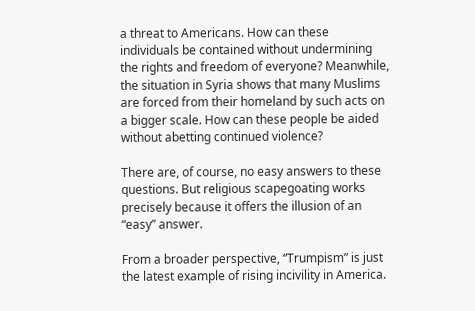a threat to Americans. How can these individuals be contained without undermining the rights and freedom of everyone? Meanwhile, the situation in Syria shows that many Muslims are forced from their homeland by such acts on a bigger scale. How can these people be aided without abetting continued violence?

There are, of course, no easy answers to these questions. But religious scapegoating works precisely because it offers the illusion of an “easy” answer.

From a broader perspective, “Trumpism” is just the latest example of rising incivility in America.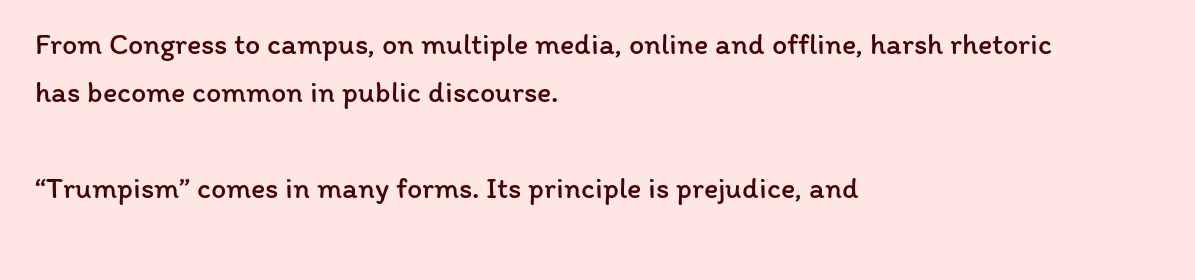From Congress to campus, on multiple media, online and offline, harsh rhetoric has become common in public discourse.

“Trumpism” comes in many forms. Its principle is prejudice, and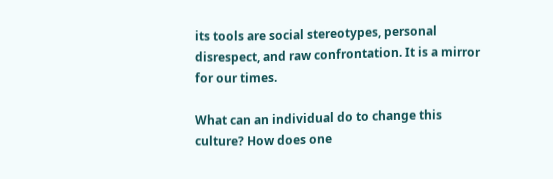its tools are social stereotypes, personal disrespect, and raw confrontation. It is a mirror for our times.

What can an individual do to change this culture? How does one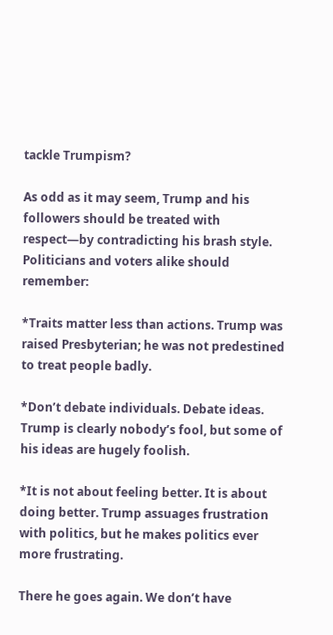tackle Trumpism?

As odd as it may seem, Trump and his followers should be treated with respect—by contradicting his brash style. Politicians and voters alike should remember:

*Traits matter less than actions. Trump was raised Presbyterian; he was not predestined to treat people badly.

*Don’t debate individuals. Debate ideas. Trump is clearly nobody’s fool, but some of his ideas are hugely foolish.

*It is not about feeling better. It is about doing better. Trump assuages frustration with politics, but he makes politics ever more frustrating.

There he goes again. We don’t have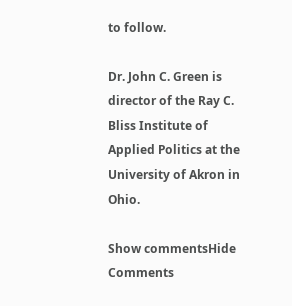to follow.

Dr. John C. Green is director of the Ray C. Bliss Institute of Applied Politics at the University of Akron in Ohio.

Show commentsHide Comments